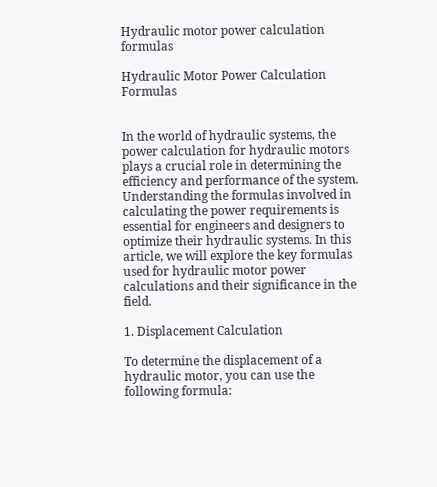Hydraulic motor power calculation formulas

Hydraulic Motor Power Calculation Formulas


In the world of hydraulic systems, the power calculation for hydraulic motors plays a crucial role in determining the efficiency and performance of the system. Understanding the formulas involved in calculating the power requirements is essential for engineers and designers to optimize their hydraulic systems. In this article, we will explore the key formulas used for hydraulic motor power calculations and their significance in the field.

1. Displacement Calculation

To determine the displacement of a hydraulic motor, you can use the following formula: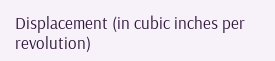Displacement (in cubic inches per revolution)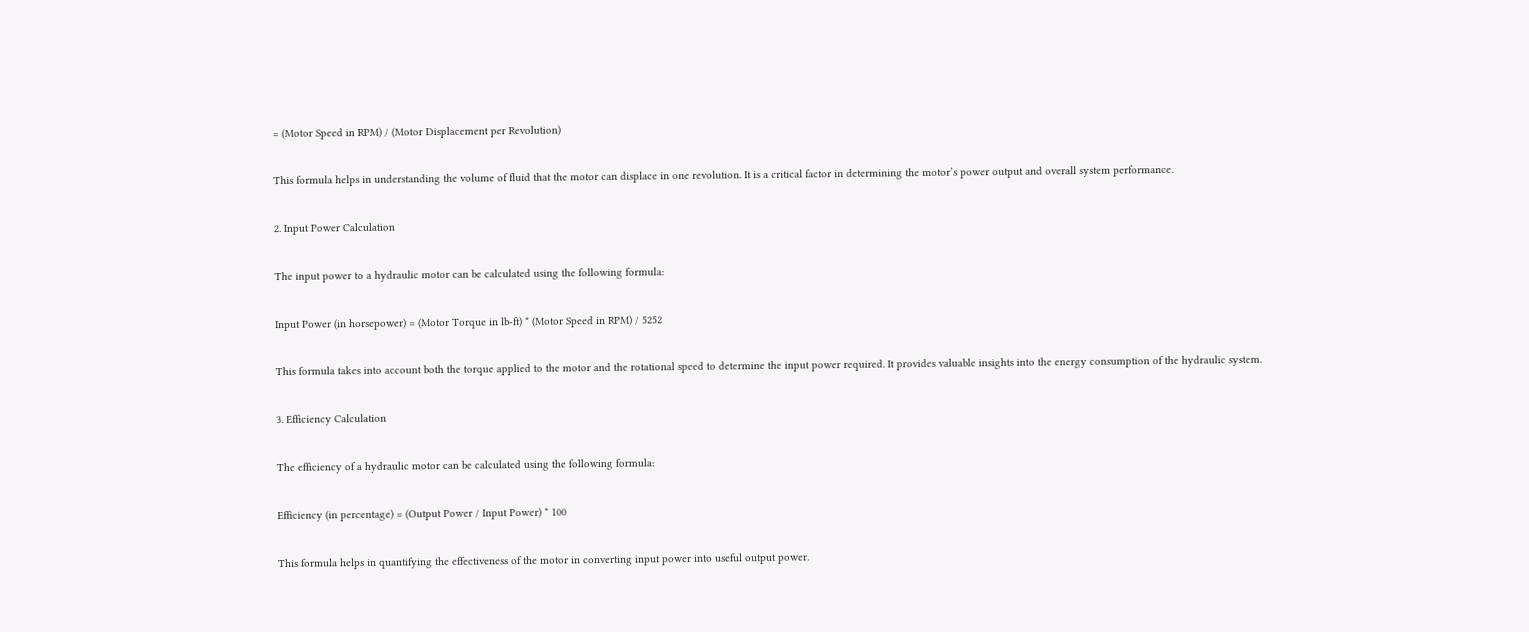= (Motor Speed in RPM) / (Motor Displacement per Revolution)

This formula helps in understanding the volume of fluid that the motor can displace in one revolution. It is a critical factor in determining the motor’s power output and overall system performance.

2. Input Power Calculation

The input power to a hydraulic motor can be calculated using the following formula:

Input Power (in horsepower) = (Motor Torque in lb-ft) * (Motor Speed in RPM) / 5252

This formula takes into account both the torque applied to the motor and the rotational speed to determine the input power required. It provides valuable insights into the energy consumption of the hydraulic system.

3. Efficiency Calculation

The efficiency of a hydraulic motor can be calculated using the following formula:

Efficiency (in percentage) = (Output Power / Input Power) * 100

This formula helps in quantifying the effectiveness of the motor in converting input power into useful output power.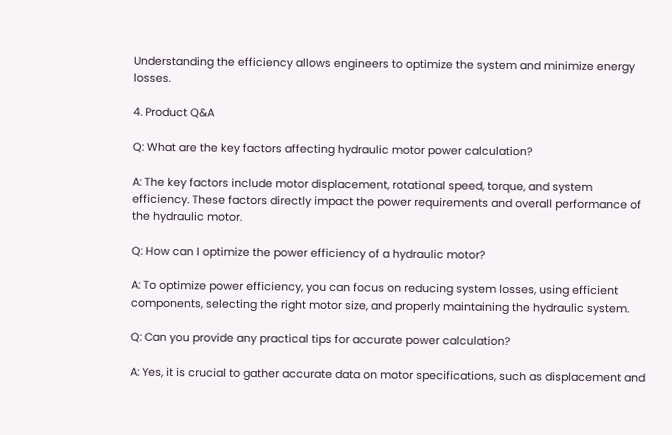Understanding the efficiency allows engineers to optimize the system and minimize energy losses.

4. Product Q&A

Q: What are the key factors affecting hydraulic motor power calculation?

A: The key factors include motor displacement, rotational speed, torque, and system efficiency. These factors directly impact the power requirements and overall performance of the hydraulic motor.

Q: How can I optimize the power efficiency of a hydraulic motor?

A: To optimize power efficiency, you can focus on reducing system losses, using efficient components, selecting the right motor size, and properly maintaining the hydraulic system.

Q: Can you provide any practical tips for accurate power calculation?

A: Yes, it is crucial to gather accurate data on motor specifications, such as displacement and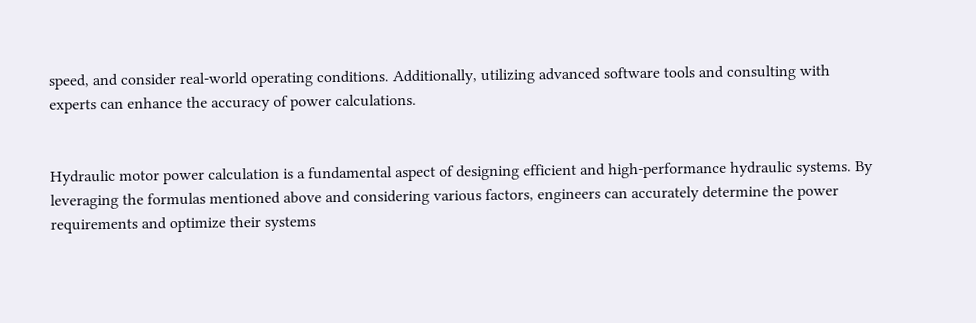speed, and consider real-world operating conditions. Additionally, utilizing advanced software tools and consulting with experts can enhance the accuracy of power calculations.


Hydraulic motor power calculation is a fundamental aspect of designing efficient and high-performance hydraulic systems. By leveraging the formulas mentioned above and considering various factors, engineers can accurately determine the power requirements and optimize their systems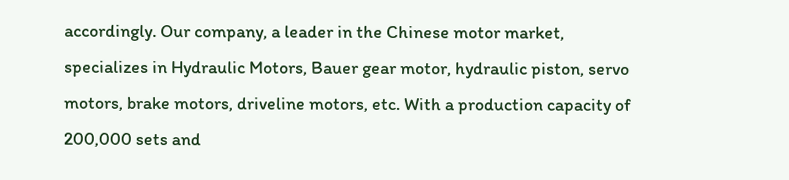accordingly. Our company, a leader in the Chinese motor market, specializes in Hydraulic Motors, Bauer gear motor, hydraulic piston, servo motors, brake motors, driveline motors, etc. With a production capacity of 200,000 sets and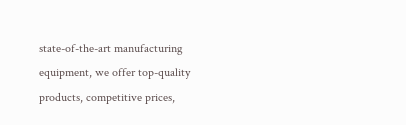state-of-the-art manufacturing equipment, we offer top-quality products, competitive prices,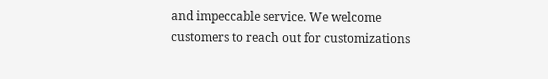and impeccable service. We welcome customers to reach out for customizations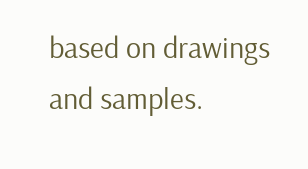based on drawings and samples.